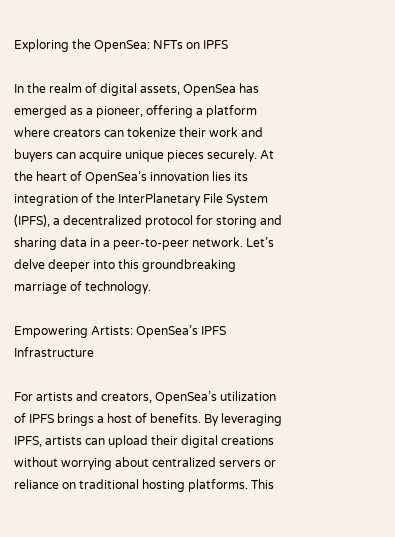Exploring the OpenSea: NFTs on IPFS

In the realm of digital assets, OpenSea has emerged as a pioneer, offering a platform where creators can tokenize their work and buyers can acquire unique pieces securely. At the heart of OpenSea’s innovation lies its integration of the InterPlanetary File System (IPFS), a decentralized protocol for storing and sharing data in a peer-to-peer network. Let’s delve deeper into this groundbreaking marriage of technology.

Empowering Artists: OpenSea’s IPFS Infrastructure

For artists and creators, OpenSea’s utilization of IPFS brings a host of benefits. By leveraging IPFS, artists can upload their digital creations without worrying about centralized servers or reliance on traditional hosting platforms. This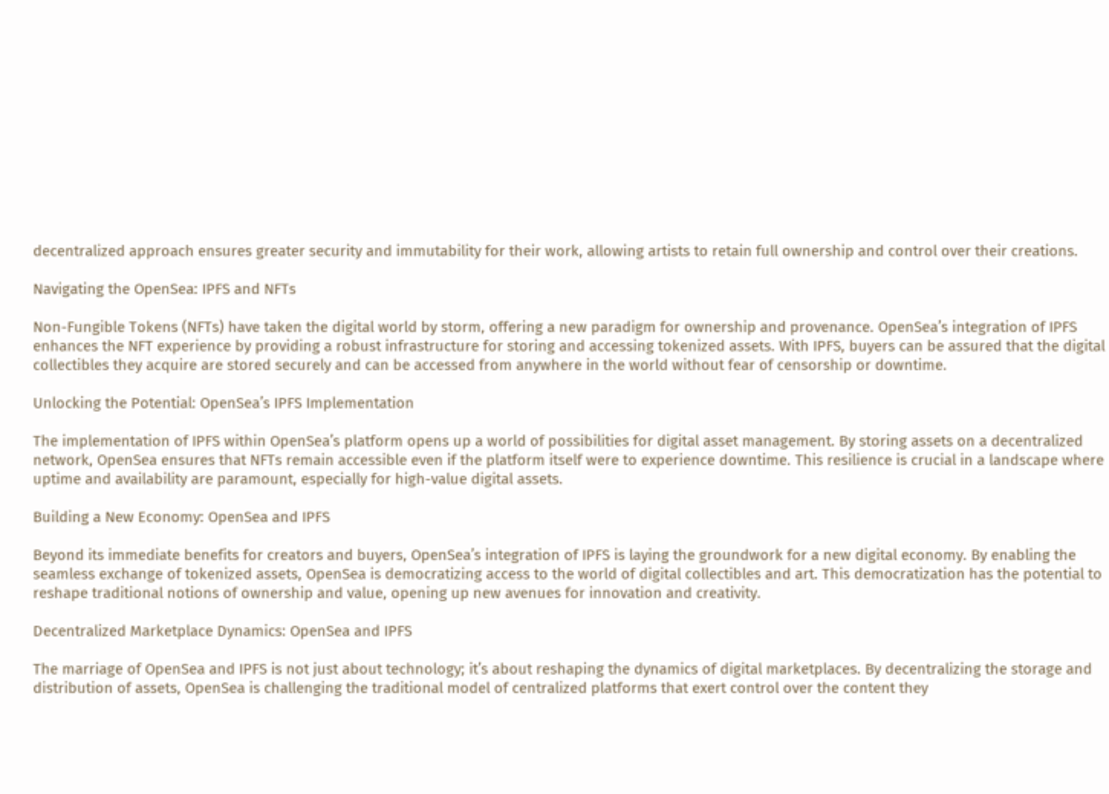decentralized approach ensures greater security and immutability for their work, allowing artists to retain full ownership and control over their creations.

Navigating the OpenSea: IPFS and NFTs

Non-Fungible Tokens (NFTs) have taken the digital world by storm, offering a new paradigm for ownership and provenance. OpenSea’s integration of IPFS enhances the NFT experience by providing a robust infrastructure for storing and accessing tokenized assets. With IPFS, buyers can be assured that the digital collectibles they acquire are stored securely and can be accessed from anywhere in the world without fear of censorship or downtime.

Unlocking the Potential: OpenSea’s IPFS Implementation

The implementation of IPFS within OpenSea’s platform opens up a world of possibilities for digital asset management. By storing assets on a decentralized network, OpenSea ensures that NFTs remain accessible even if the platform itself were to experience downtime. This resilience is crucial in a landscape where uptime and availability are paramount, especially for high-value digital assets.

Building a New Economy: OpenSea and IPFS

Beyond its immediate benefits for creators and buyers, OpenSea’s integration of IPFS is laying the groundwork for a new digital economy. By enabling the seamless exchange of tokenized assets, OpenSea is democratizing access to the world of digital collectibles and art. This democratization has the potential to reshape traditional notions of ownership and value, opening up new avenues for innovation and creativity.

Decentralized Marketplace Dynamics: OpenSea and IPFS

The marriage of OpenSea and IPFS is not just about technology; it’s about reshaping the dynamics of digital marketplaces. By decentralizing the storage and distribution of assets, OpenSea is challenging the traditional model of centralized platforms that exert control over the content they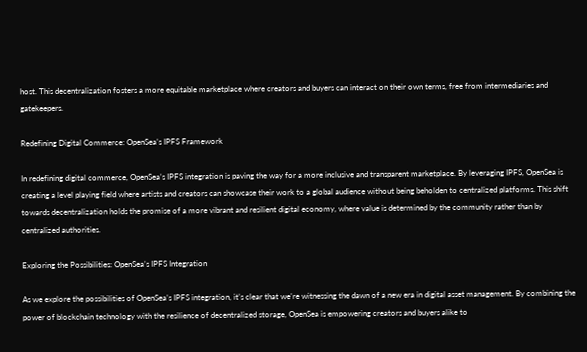host. This decentralization fosters a more equitable marketplace where creators and buyers can interact on their own terms, free from intermediaries and gatekeepers.

Redefining Digital Commerce: OpenSea’s IPFS Framework

In redefining digital commerce, OpenSea’s IPFS integration is paving the way for a more inclusive and transparent marketplace. By leveraging IPFS, OpenSea is creating a level playing field where artists and creators can showcase their work to a global audience without being beholden to centralized platforms. This shift towards decentralization holds the promise of a more vibrant and resilient digital economy, where value is determined by the community rather than by centralized authorities.

Exploring the Possibilities: OpenSea’s IPFS Integration

As we explore the possibilities of OpenSea’s IPFS integration, it’s clear that we’re witnessing the dawn of a new era in digital asset management. By combining the power of blockchain technology with the resilience of decentralized storage, OpenSea is empowering creators and buyers alike to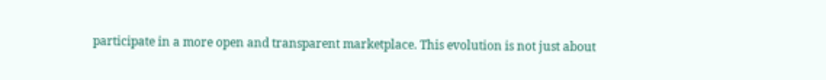participate in a more open and transparent marketplace. This evolution is not just about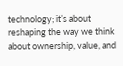technology; it’s about reshaping the way we think about ownership, value, and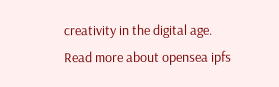creativity in the digital age. Read more about opensea ipfs